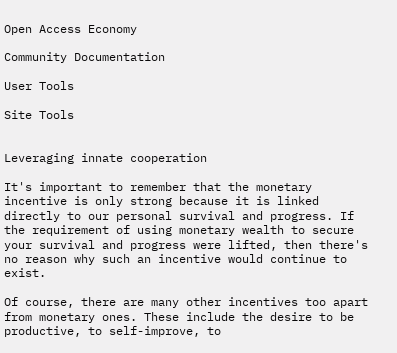Open Access Economy

Community Documentation

User Tools

Site Tools


Leveraging innate cooperation

It's important to remember that the monetary incentive is only strong because it is linked directly to our personal survival and progress. If the requirement of using monetary wealth to secure your survival and progress were lifted, then there's no reason why such an incentive would continue to exist.

Of course, there are many other incentives too apart from monetary ones. These include the desire to be productive, to self-improve, to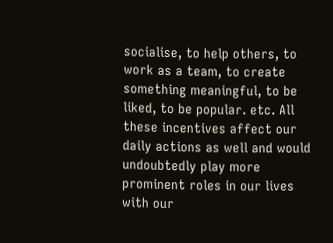socialise, to help others, to work as a team, to create something meaningful, to be liked, to be popular. etc. All these incentives affect our daily actions as well and would undoubtedly play more prominent roles in our lives with our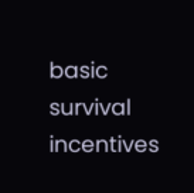basic survival incentives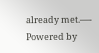already met.—- Powered by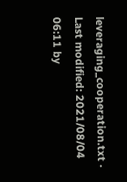leveraging_cooperation.txt · Last modified: 2021/08/04 06:11 by